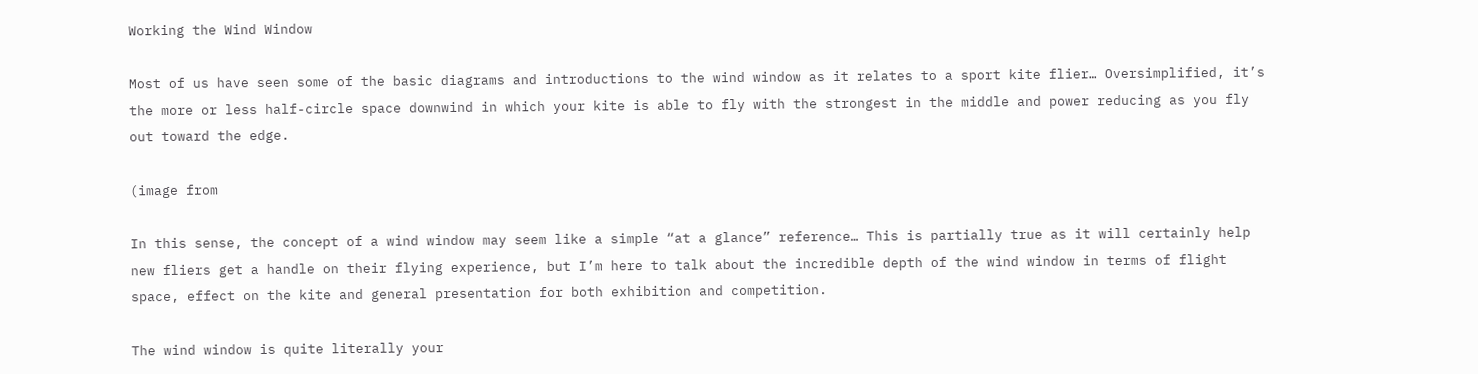Working the Wind Window

Most of us have seen some of the basic diagrams and introductions to the wind window as it relates to a sport kite flier… Oversimplified, it’s the more or less half-circle space downwind in which your kite is able to fly with the strongest in the middle and power reducing as you fly out toward the edge.

(image from

In this sense, the concept of a wind window may seem like a simple “at a glance” reference… This is partially true as it will certainly help new fliers get a handle on their flying experience, but I’m here to talk about the incredible depth of the wind window in terms of flight space, effect on the kite and general presentation for both exhibition and competition.

The wind window is quite literally your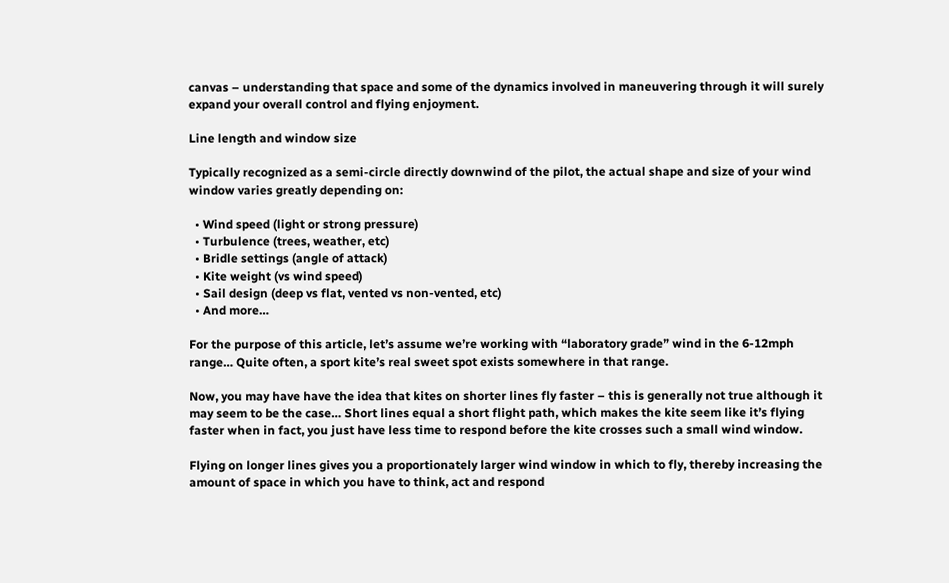canvas – understanding that space and some of the dynamics involved in maneuvering through it will surely expand your overall control and flying enjoyment.

Line length and window size

Typically recognized as a semi-circle directly downwind of the pilot, the actual shape and size of your wind window varies greatly depending on:

  • Wind speed (light or strong pressure)
  • Turbulence (trees, weather, etc)
  • Bridle settings (angle of attack)
  • Kite weight (vs wind speed)
  • Sail design (deep vs flat, vented vs non-vented, etc)
  • And more…

For the purpose of this article, let’s assume we’re working with “laboratory grade” wind in the 6-12mph range… Quite often, a sport kite’s real sweet spot exists somewhere in that range.

Now, you may have have the idea that kites on shorter lines fly faster – this is generally not true although it may seem to be the case… Short lines equal a short flight path, which makes the kite seem like it’s flying faster when in fact, you just have less time to respond before the kite crosses such a small wind window.

Flying on longer lines gives you a proportionately larger wind window in which to fly, thereby increasing the amount of space in which you have to think, act and respond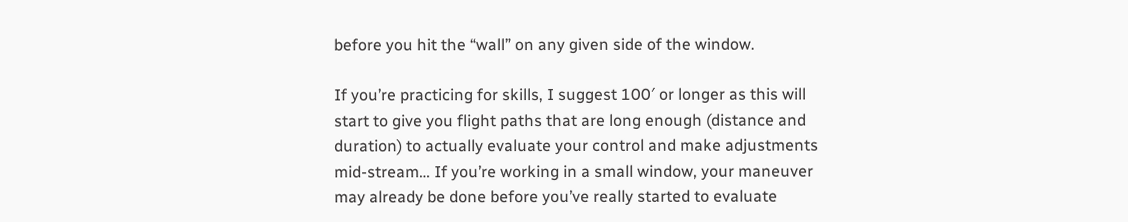before you hit the “wall” on any given side of the window.

If you’re practicing for skills, I suggest 100′ or longer as this will start to give you flight paths that are long enough (distance and duration) to actually evaluate your control and make adjustments mid-stream… If you’re working in a small window, your maneuver may already be done before you’ve really started to evaluate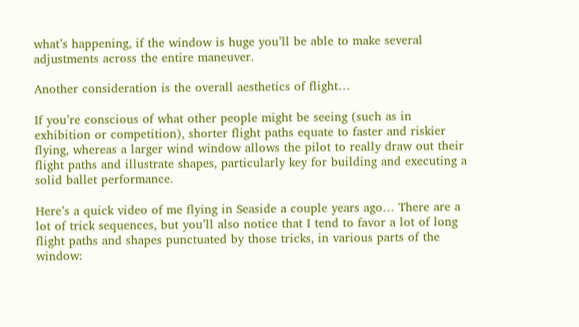what’s happening, if the window is huge you’ll be able to make several adjustments across the entire maneuver.

Another consideration is the overall aesthetics of flight…

If you’re conscious of what other people might be seeing (such as in exhibition or competition), shorter flight paths equate to faster and riskier flying, whereas a larger wind window allows the pilot to really draw out their flight paths and illustrate shapes, particularly key for building and executing a solid ballet performance.

Here’s a quick video of me flying in Seaside a couple years ago… There are a lot of trick sequences, but you’ll also notice that I tend to favor a lot of long flight paths and shapes punctuated by those tricks, in various parts of the window: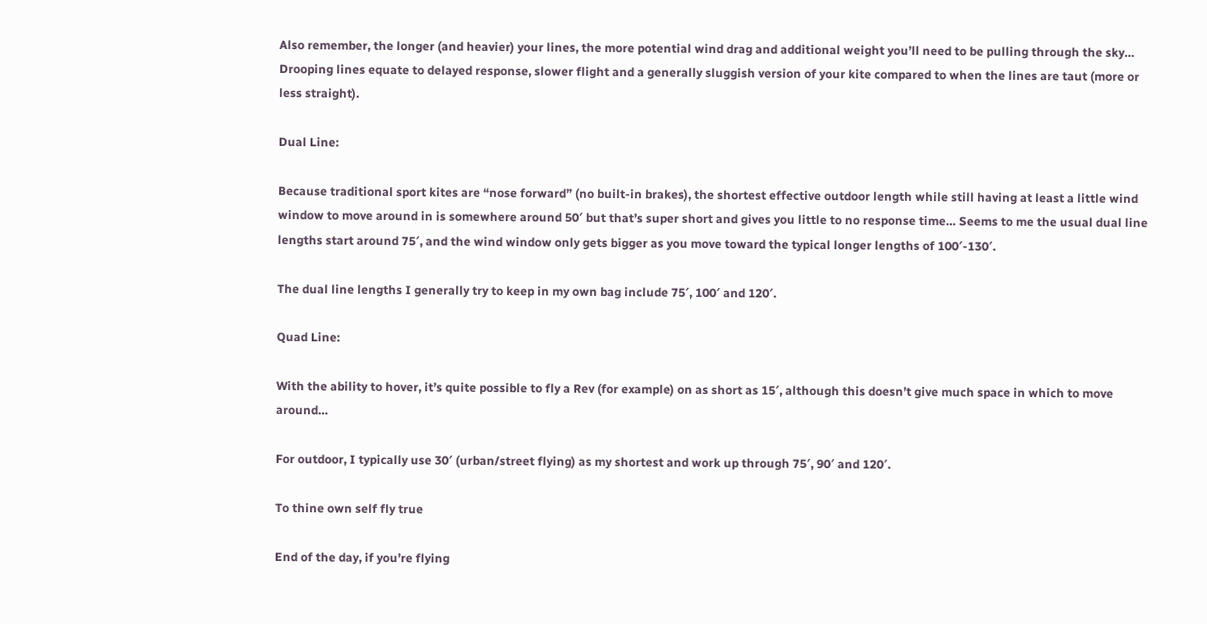Also remember, the longer (and heavier) your lines, the more potential wind drag and additional weight you’ll need to be pulling through the sky… Drooping lines equate to delayed response, slower flight and a generally sluggish version of your kite compared to when the lines are taut (more or less straight).

Dual Line:

Because traditional sport kites are “nose forward” (no built-in brakes), the shortest effective outdoor length while still having at least a little wind window to move around in is somewhere around 50′ but that’s super short and gives you little to no response time… Seems to me the usual dual line lengths start around 75′, and the wind window only gets bigger as you move toward the typical longer lengths of 100′-130′.

The dual line lengths I generally try to keep in my own bag include 75′, 100′ and 120′.

Quad Line:

With the ability to hover, it’s quite possible to fly a Rev (for example) on as short as 15′, although this doesn’t give much space in which to move around…

For outdoor, I typically use 30′ (urban/street flying) as my shortest and work up through 75′, 90′ and 120′.

To thine own self fly true

End of the day, if you’re flying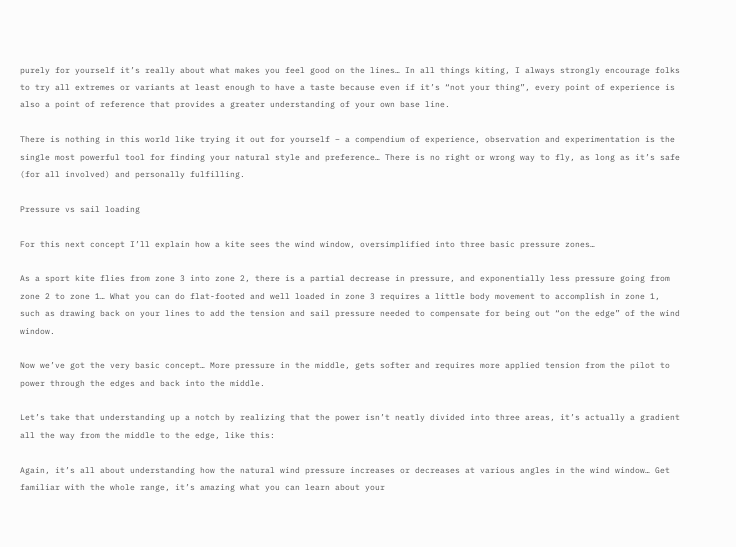purely for yourself it’s really about what makes you feel good on the lines… In all things kiting, I always strongly encourage folks to try all extremes or variants at least enough to have a taste because even if it’s “not your thing”, every point of experience is also a point of reference that provides a greater understanding of your own base line.

There is nothing in this world like trying it out for yourself – a compendium of experience, observation and experimentation is the single most powerful tool for finding your natural style and preference… There is no right or wrong way to fly, as long as it’s safe (for all involved) and personally fulfilling.

Pressure vs sail loading

For this next concept I’ll explain how a kite sees the wind window, oversimplified into three basic pressure zones…

As a sport kite flies from zone 3 into zone 2, there is a partial decrease in pressure, and exponentially less pressure going from zone 2 to zone 1… What you can do flat-footed and well loaded in zone 3 requires a little body movement to accomplish in zone 1, such as drawing back on your lines to add the tension and sail pressure needed to compensate for being out “on the edge” of the wind window.

Now we’ve got the very basic concept… More pressure in the middle, gets softer and requires more applied tension from the pilot to power through the edges and back into the middle.

Let’s take that understanding up a notch by realizing that the power isn’t neatly divided into three areas, it’s actually a gradient all the way from the middle to the edge, like this:

Again, it’s all about understanding how the natural wind pressure increases or decreases at various angles in the wind window… Get familiar with the whole range, it’s amazing what you can learn about your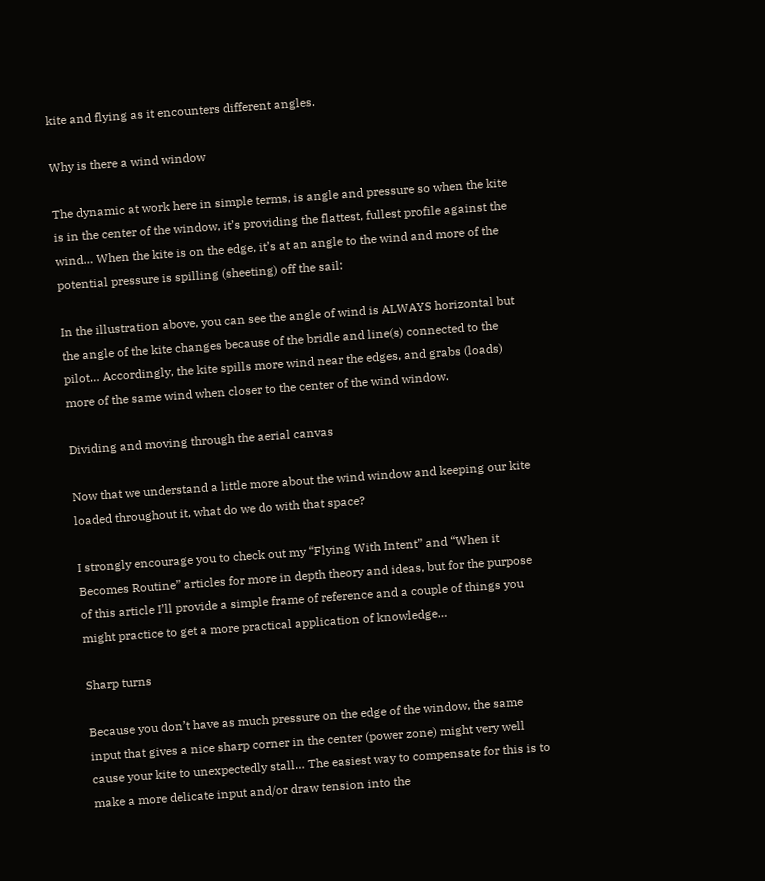kite and flying as it encounters different angles.

Why is there a wind window

The dynamic at work here in simple terms, is angle and pressure so when the kite is in the center of the window, it’s providing the flattest, fullest profile against the wind… When the kite is on the edge, it’s at an angle to the wind and more of the potential pressure is spilling (sheeting) off the sail:

In the illustration above, you can see the angle of wind is ALWAYS horizontal but the angle of the kite changes because of the bridle and line(s) connected to the pilot… Accordingly, the kite spills more wind near the edges, and grabs (loads) more of the same wind when closer to the center of the wind window.

Dividing and moving through the aerial canvas

Now that we understand a little more about the wind window and keeping our kite loaded throughout it, what do we do with that space?

I strongly encourage you to check out my “Flying With Intent” and “When it Becomes Routine” articles for more in depth theory and ideas, but for the purpose of this article I’ll provide a simple frame of reference and a couple of things you might practice to get a more practical application of knowledge…

Sharp turns

Because you don’t have as much pressure on the edge of the window, the same input that gives a nice sharp corner in the center (power zone) might very well cause your kite to unexpectedly stall… The easiest way to compensate for this is to make a more delicate input and/or draw tension into the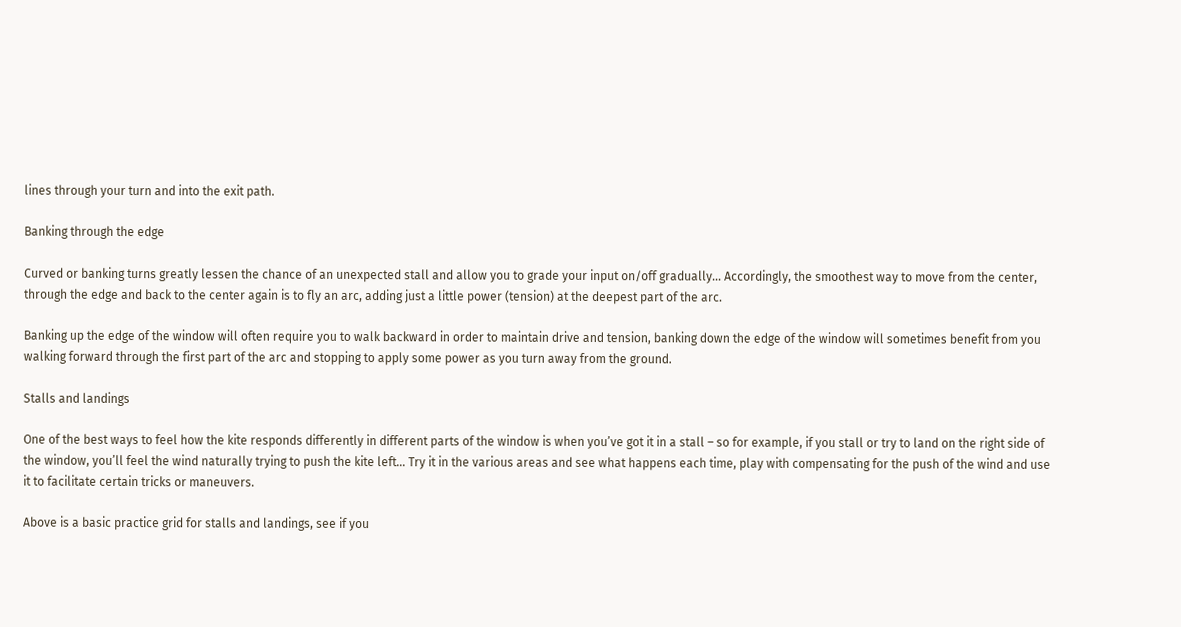lines through your turn and into the exit path.

Banking through the edge

Curved or banking turns greatly lessen the chance of an unexpected stall and allow you to grade your input on/off gradually… Accordingly, the smoothest way to move from the center, through the edge and back to the center again is to fly an arc, adding just a little power (tension) at the deepest part of the arc.

Banking up the edge of the window will often require you to walk backward in order to maintain drive and tension, banking down the edge of the window will sometimes benefit from you walking forward through the first part of the arc and stopping to apply some power as you turn away from the ground.

Stalls and landings

One of the best ways to feel how the kite responds differently in different parts of the window is when you’ve got it in a stall – so for example, if you stall or try to land on the right side of the window, you’ll feel the wind naturally trying to push the kite left… Try it in the various areas and see what happens each time, play with compensating for the push of the wind and use it to facilitate certain tricks or maneuvers.

Above is a basic practice grid for stalls and landings, see if you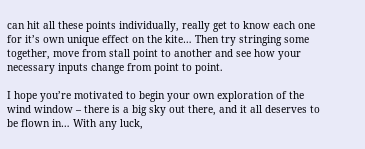can hit all these points individually, really get to know each one for it’s own unique effect on the kite… Then try stringing some together, move from stall point to another and see how your necessary inputs change from point to point.

I hope you’re motivated to begin your own exploration of the wind window – there is a big sky out there, and it all deserves to be flown in… With any luck,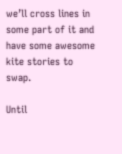we’ll cross lines in some part of it and have some awesome kite stories to swap.

Until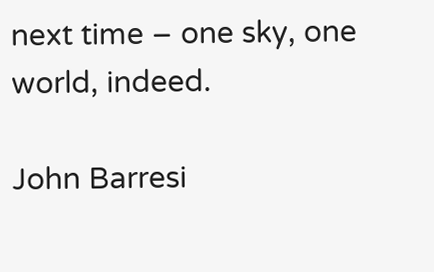next time – one sky, one world, indeed.

John Barresi